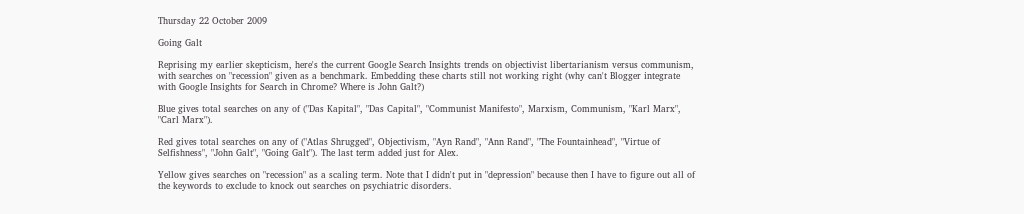Thursday 22 October 2009

Going Galt

Reprising my earlier skepticism, here's the current Google Search Insights trends on objectivist libertarianism versus communism, with searches on "recession" given as a benchmark. Embedding these charts still not working right (why can't Blogger integrate with Google Insights for Search in Chrome? Where is John Galt?)

Blue gives total searches on any of ("Das Kapital", "Das Capital", "Communist Manifesto", Marxism, Communism, "Karl Marx", "Carl Marx").

Red gives total searches on any of ("Atlas Shrugged", Objectivism, "Ayn Rand", "Ann Rand", "The Fountainhead", "Virtue of Selfishness", "John Galt", "Going Galt"). The last term added just for Alex.

Yellow gives searches on "recession" as a scaling term. Note that I didn't put in "depression" because then I have to figure out all of the keywords to exclude to knock out searches on psychiatric disorders.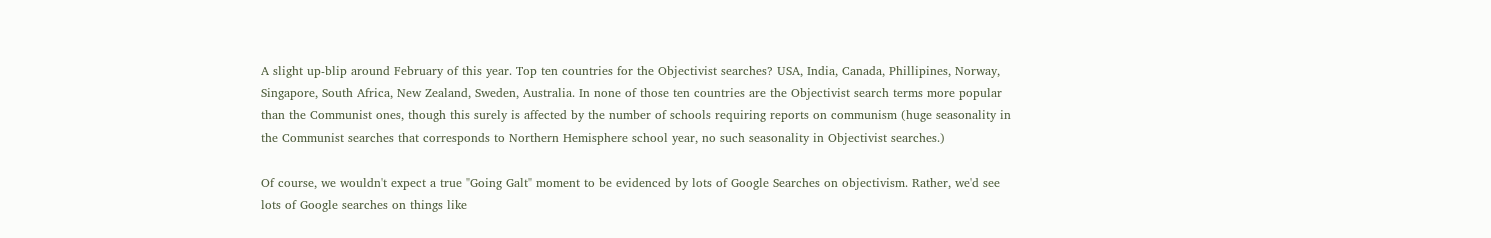A slight up-blip around February of this year. Top ten countries for the Objectivist searches? USA, India, Canada, Phillipines, Norway, Singapore, South Africa, New Zealand, Sweden, Australia. In none of those ten countries are the Objectivist search terms more popular than the Communist ones, though this surely is affected by the number of schools requiring reports on communism (huge seasonality in the Communist searches that corresponds to Northern Hemisphere school year, no such seasonality in Objectivist searches.)

Of course, we wouldn't expect a true "Going Galt" moment to be evidenced by lots of Google Searches on objectivism. Rather, we'd see lots of Google searches on things like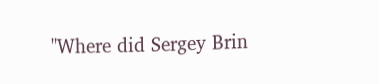"Where did Sergey Brin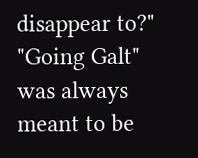disappear to?" "Going Galt" was always meant to be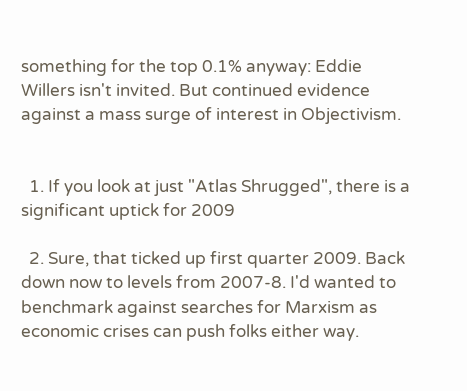something for the top 0.1% anyway: Eddie Willers isn't invited. But continued evidence against a mass surge of interest in Objectivism.


  1. If you look at just "Atlas Shrugged", there is a significant uptick for 2009

  2. Sure, that ticked up first quarter 2009. Back down now to levels from 2007-8. I'd wanted to benchmark against searches for Marxism as economic crises can push folks either way.